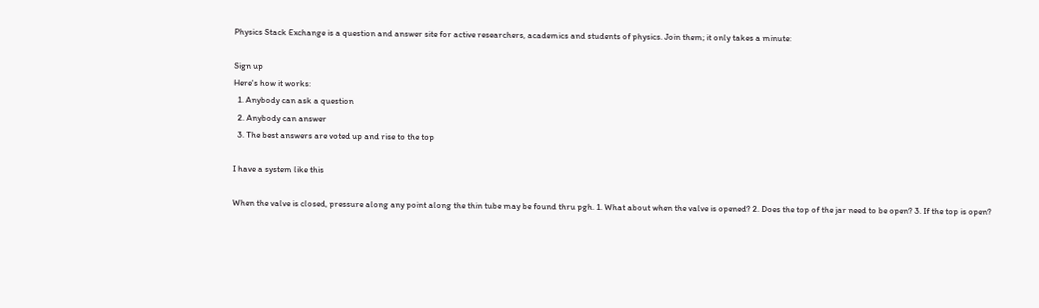Physics Stack Exchange is a question and answer site for active researchers, academics and students of physics. Join them; it only takes a minute:

Sign up
Here's how it works:
  1. Anybody can ask a question
  2. Anybody can answer
  3. The best answers are voted up and rise to the top

I have a system like this

When the valve is closed, pressure along any point along the thin tube may be found thru pgh. 1. What about when the valve is opened? 2. Does the top of the jar need to be open? 3. If the top is open?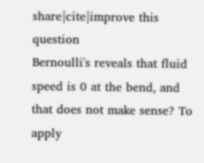share|cite|improve this question
Bernoulli's reveals that fluid speed is 0 at the bend, and that does not make sense? To apply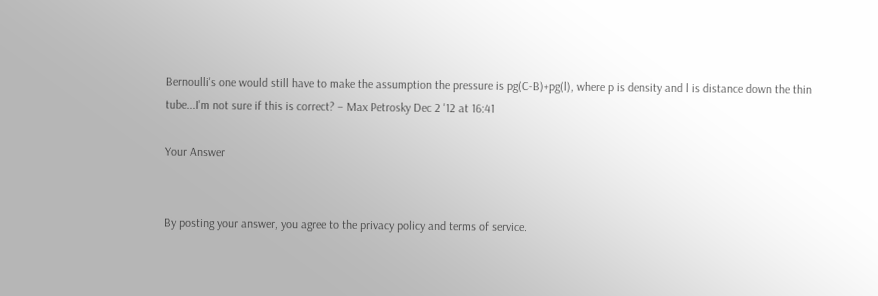Bernoulli's one would still have to make the assumption the pressure is pg(C-B)+pg(l), where p is density and l is distance down the thin tube...I'm not sure if this is correct? – Max Petrosky Dec 2 '12 at 16:41

Your Answer


By posting your answer, you agree to the privacy policy and terms of service.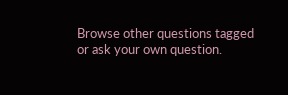Browse other questions tagged or ask your own question.